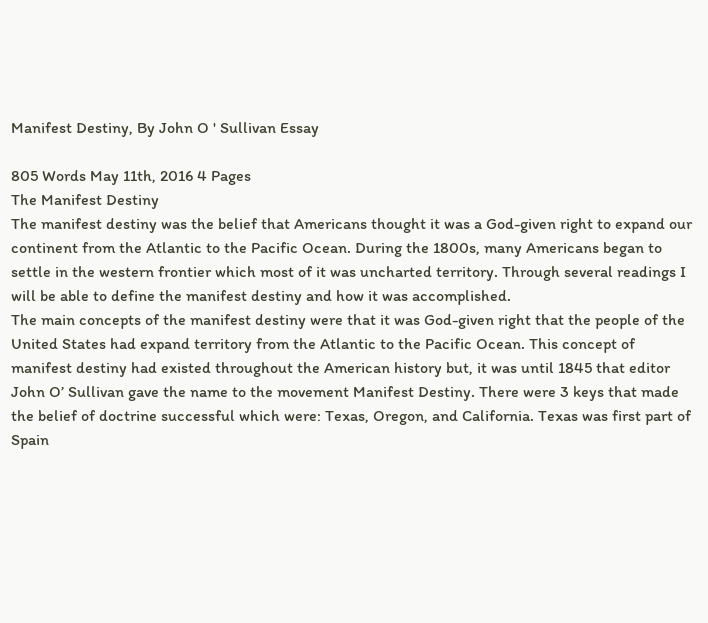Manifest Destiny, By John O ' Sullivan Essay

805 Words May 11th, 2016 4 Pages
The Manifest Destiny
The manifest destiny was the belief that Americans thought it was a God-given right to expand our continent from the Atlantic to the Pacific Ocean. During the 1800s, many Americans began to settle in the western frontier which most of it was uncharted territory. Through several readings I will be able to define the manifest destiny and how it was accomplished.
The main concepts of the manifest destiny were that it was God-given right that the people of the United States had expand territory from the Atlantic to the Pacific Ocean. This concept of manifest destiny had existed throughout the American history but, it was until 1845 that editor John O’ Sullivan gave the name to the movement Manifest Destiny. There were 3 keys that made the belief of doctrine successful which were: Texas, Oregon, and California. Texas was first part of Spain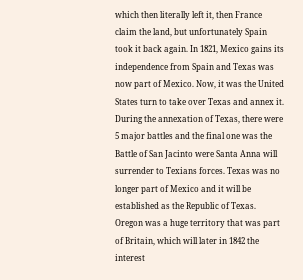which then literally left it, then France claim the land, but unfortunately Spain took it back again. In 1821, Mexico gains its independence from Spain and Texas was now part of Mexico. Now, it was the United States turn to take over Texas and annex it. During the annexation of Texas, there were 5 major battles and the final one was the Battle of San Jacinto were Santa Anna will surrender to Texians forces. Texas was no longer part of Mexico and it will be established as the Republic of Texas. Oregon was a huge territory that was part of Britain, which will later in 1842 the interest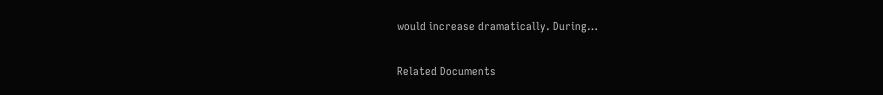would increase dramatically. During…

Related Documents